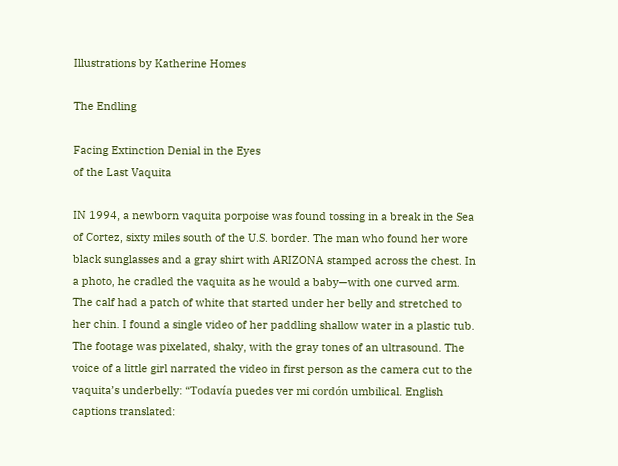Illustrations by Katherine Homes

The Endling

Facing Extinction Denial in the Eyes
of the Last Vaquita

IN 1994, a newborn vaquita porpoise was found tossing in a break in the Sea of Cortez, sixty miles south of the U.S. border. The man who found her wore black sunglasses and a gray shirt with ARIZONA stamped across the chest. In a photo, he cradled the vaquita as he would a baby—with one curved arm. The calf had a patch of white that started under her belly and stretched to her chin. I found a single video of her paddling shallow water in a plastic tub. The footage was pixelated, shaky, with the gray tones of an ultrasound. The voice of a little girl narrated the video in first person as the camera cut to the vaquita’s underbelly: “Todavía puedes ver mi cordón umbilical. English captions translated: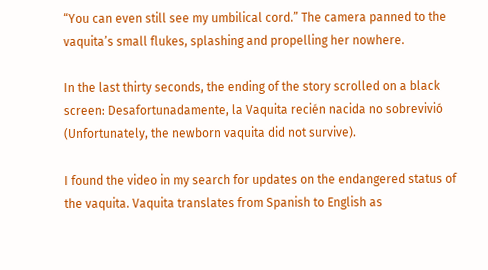“You can even still see my umbilical cord.” The camera panned to the vaquita’s small flukes, splashing and propelling her nowhere.

In the last thirty seconds, the ending of the story scrolled on a black screen: Desafortunadamente, la Vaquita recién nacida no sobrevivió (Unfortunately, the newborn vaquita did not survive).

I found the video in my search for updates on the endangered status of the vaquita. Vaquita translates from Spanish to English as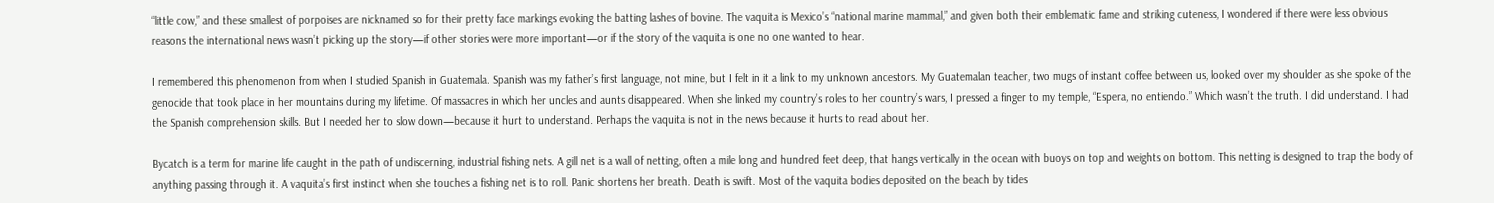“little cow,” and these smallest of porpoises are nicknamed so for their pretty face markings evoking the batting lashes of bovine. The vaquita is Mexico’s “national marine mammal,” and given both their emblematic fame and striking cuteness, I wondered if there were less obvious reasons the international news wasn’t picking up the story—if other stories were more important—or if the story of the vaquita is one no one wanted to hear.

I remembered this phenomenon from when I studied Spanish in Guatemala. Spanish was my father’s first language, not mine, but I felt in it a link to my unknown ancestors. My Guatemalan teacher, two mugs of instant coffee between us, looked over my shoulder as she spoke of the genocide that took place in her mountains during my lifetime. Of massacres in which her uncles and aunts disappeared. When she linked my country’s roles to her country’s wars, I pressed a finger to my temple, “Espera, no entiendo.” Which wasn’t the truth. I did understand. I had the Spanish comprehension skills. But I needed her to slow down—because it hurt to understand. Perhaps the vaquita is not in the news because it hurts to read about her.

Bycatch is a term for marine life caught in the path of undiscerning, industrial fishing nets. A gill net is a wall of netting, often a mile long and hundred feet deep, that hangs vertically in the ocean with buoys on top and weights on bottom. This netting is designed to trap the body of anything passing through it. A vaquita’s first instinct when she touches a fishing net is to roll. Panic shortens her breath. Death is swift. Most of the vaquita bodies deposited on the beach by tides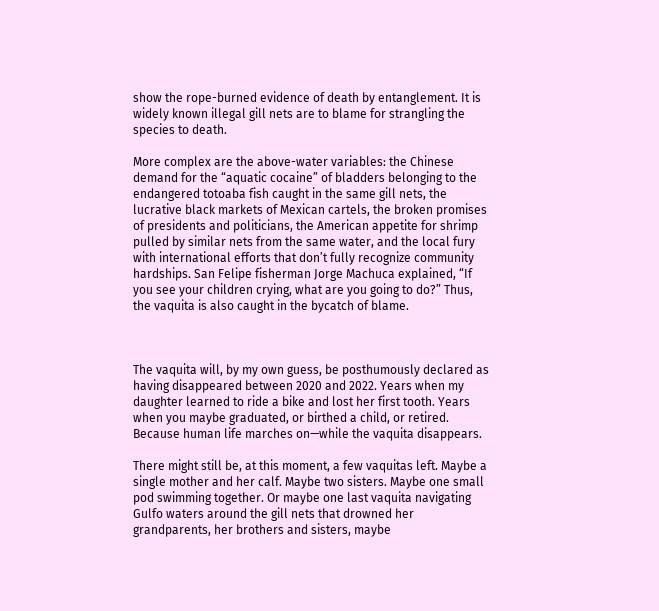show the rope-burned evidence of death by entanglement. It is widely known illegal gill nets are to blame for strangling the species to death.

More complex are the above-water variables: the Chinese demand for the “aquatic cocaine” of bladders belonging to the endangered totoaba fish caught in the same gill nets, the lucrative black markets of Mexican cartels, the broken promises of presidents and politicians, the American appetite for shrimp pulled by similar nets from the same water, and the local fury with international efforts that don’t fully recognize community hardships. San Felipe fisherman Jorge Machuca explained, “If you see your children crying, what are you going to do?” Thus, the vaquita is also caught in the bycatch of blame.



The vaquita will, by my own guess, be posthumously declared as having disappeared between 2020 and 2022. Years when my daughter learned to ride a bike and lost her first tooth. Years when you maybe graduated, or birthed a child, or retired. Because human life marches on—while the vaquita disappears.

There might still be, at this moment, a few vaquitas left. Maybe a single mother and her calf. Maybe two sisters. Maybe one small pod swimming together. Or maybe one last vaquita navigating Gulfo waters around the gill nets that drowned her grandparents, her brothers and sisters, maybe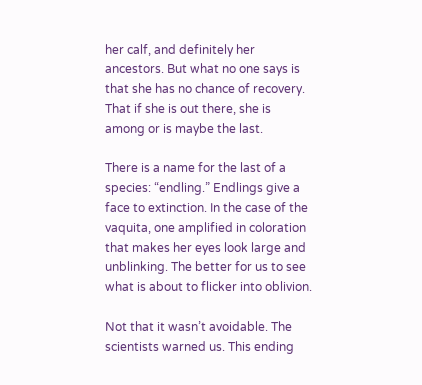her calf, and definitely her ancestors. But what no one says is that she has no chance of recovery. That if she is out there, she is among or is maybe the last.

There is a name for the last of a species: “endling.” Endlings give a face to extinction. In the case of the vaquita, one amplified in coloration that makes her eyes look large and unblinking. The better for us to see what is about to flicker into oblivion.

Not that it wasn’t avoidable. The scientists warned us. This ending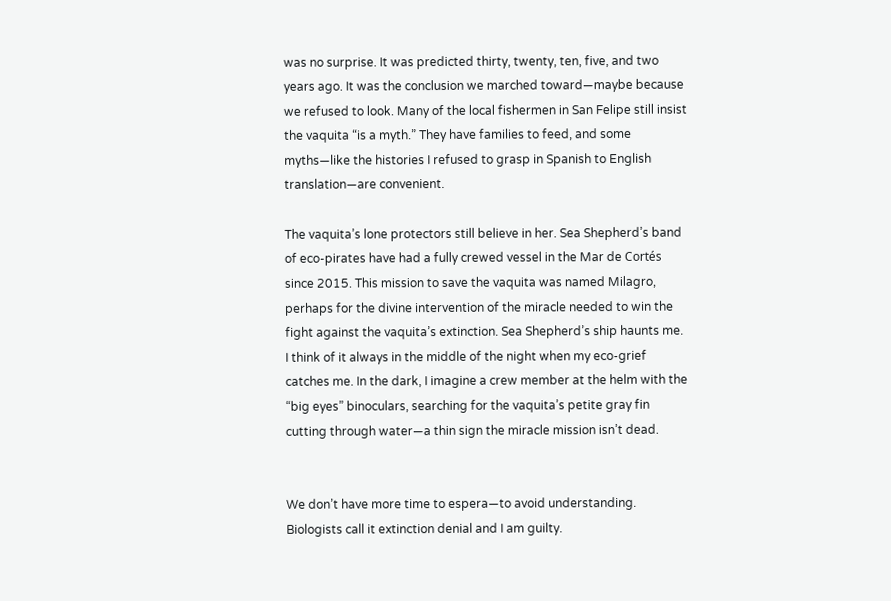was no surprise. It was predicted thirty, twenty, ten, five, and two years ago. It was the conclusion we marched toward—maybe because we refused to look. Many of the local fishermen in San Felipe still insist the vaquita “is a myth.” They have families to feed, and some myths—like the histories I refused to grasp in Spanish to English translation—are convenient.

The vaquita’s lone protectors still believe in her. Sea Shepherd’s band of eco-pirates have had a fully crewed vessel in the Mar de Cortés since 2015. This mission to save the vaquita was named Milagro, perhaps for the divine intervention of the miracle needed to win the fight against the vaquita’s extinction. Sea Shepherd’s ship haunts me. I think of it always in the middle of the night when my eco-grief catches me. In the dark, I imagine a crew member at the helm with the “big eyes” binoculars, searching for the vaquita’s petite gray fin cutting through water—a thin sign the miracle mission isn’t dead.


We don’t have more time to espera—to avoid understanding. Biologists call it extinction denial and I am guilty.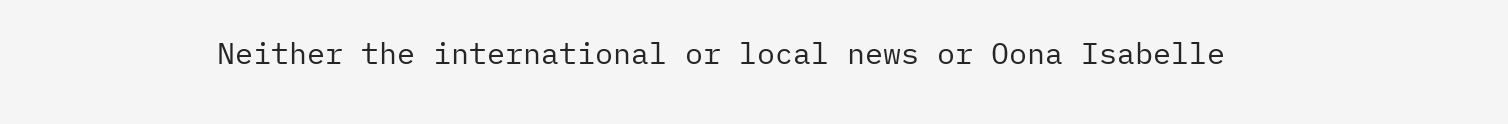Neither the international or local news or Oona Isabelle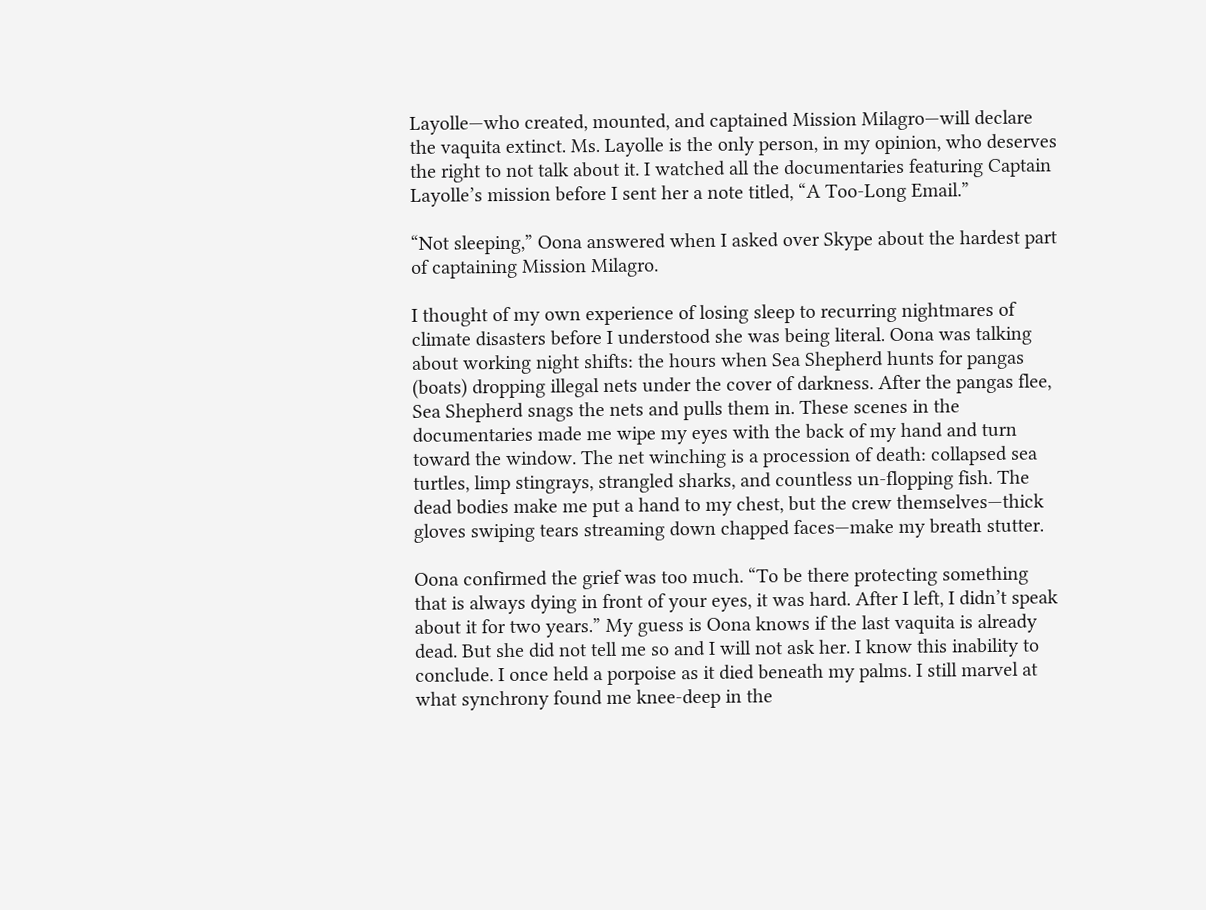Layolle—who created, mounted, and captained Mission Milagro—will declare the vaquita extinct. Ms. Layolle is the only person, in my opinion, who deserves the right to not talk about it. I watched all the documentaries featuring Captain Layolle’s mission before I sent her a note titled, “A Too-Long Email.”

“Not sleeping,” Oona answered when I asked over Skype about the hardest part of captaining Mission Milagro.

I thought of my own experience of losing sleep to recurring nightmares of climate disasters before I understood she was being literal. Oona was talking about working night shifts: the hours when Sea Shepherd hunts for pangas (boats) dropping illegal nets under the cover of darkness. After the pangas flee, Sea Shepherd snags the nets and pulls them in. These scenes in the documentaries made me wipe my eyes with the back of my hand and turn toward the window. The net winching is a procession of death: collapsed sea turtles, limp stingrays, strangled sharks, and countless un-flopping fish. The dead bodies make me put a hand to my chest, but the crew themselves—thick gloves swiping tears streaming down chapped faces—make my breath stutter.

Oona confirmed the grief was too much. “To be there protecting something that is always dying in front of your eyes, it was hard. After I left, I didn’t speak about it for two years.” My guess is Oona knows if the last vaquita is already dead. But she did not tell me so and I will not ask her. I know this inability to conclude. I once held a porpoise as it died beneath my palms. I still marvel at what synchrony found me knee-deep in the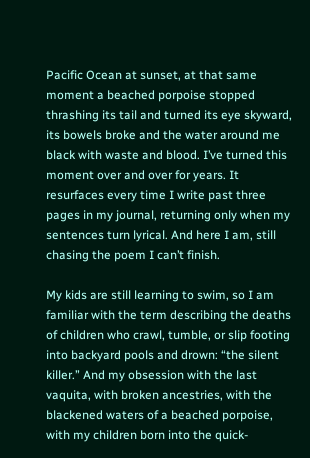Pacific Ocean at sunset, at that same moment a beached porpoise stopped thrashing its tail and turned its eye skyward, its bowels broke and the water around me black with waste and blood. I’ve turned this moment over and over for years. It resurfaces every time I write past three pages in my journal, returning only when my sentences turn lyrical. And here I am, still chasing the poem I can’t finish.

My kids are still learning to swim, so I am familiar with the term describing the deaths of children who crawl, tumble, or slip footing into backyard pools and drown: “the silent killer.” And my obsession with the last vaquita, with broken ancestries, with the blackened waters of a beached porpoise, with my children born into the quick-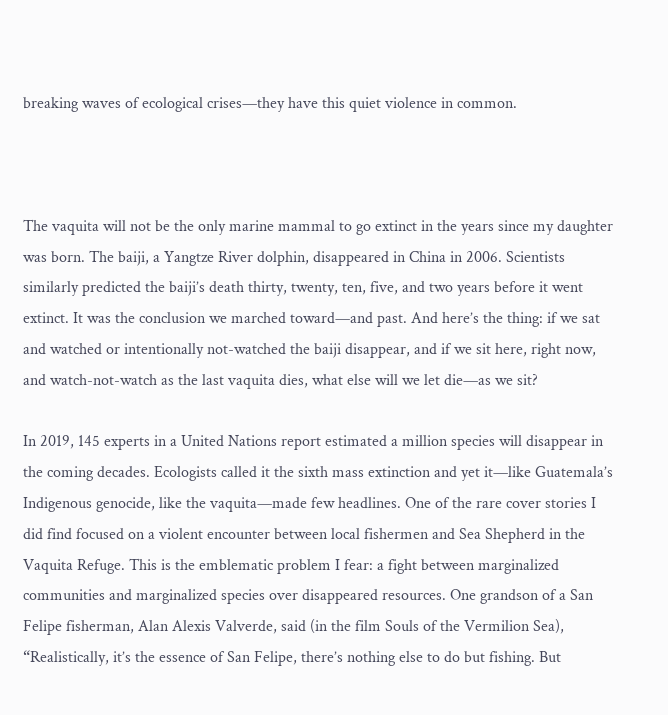breaking waves of ecological crises—they have this quiet violence in common.



The vaquita will not be the only marine mammal to go extinct in the years since my daughter was born. The baiji, a Yangtze River dolphin, disappeared in China in 2006. Scientists similarly predicted the baiji’s death thirty, twenty, ten, five, and two years before it went extinct. It was the conclusion we marched toward—and past. And here’s the thing: if we sat and watched or intentionally not-watched the baiji disappear, and if we sit here, right now, and watch-not-watch as the last vaquita dies, what else will we let die—as we sit?

In 2019, 145 experts in a United Nations report estimated a million species will disappear in the coming decades. Ecologists called it the sixth mass extinction and yet it—like Guatemala’s Indigenous genocide, like the vaquita—made few headlines. One of the rare cover stories I did find focused on a violent encounter between local fishermen and Sea Shepherd in the Vaquita Refuge. This is the emblematic problem I fear: a fight between marginalized communities and marginalized species over disappeared resources. One grandson of a San Felipe fisherman, Alan Alexis Valverde, said (in the film Souls of the Vermilion Sea), “Realistically, it’s the essence of San Felipe, there’s nothing else to do but fishing. But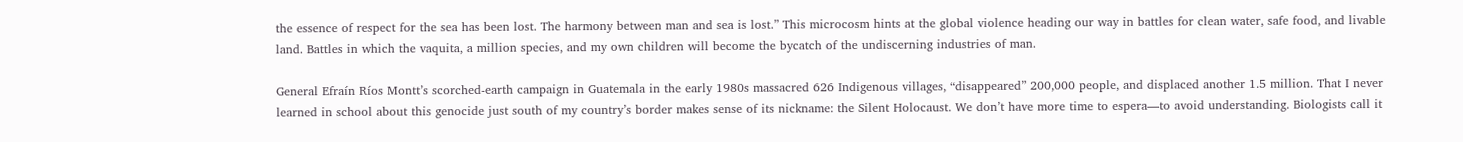the essence of respect for the sea has been lost. The harmony between man and sea is lost.” This microcosm hints at the global violence heading our way in battles for clean water, safe food, and livable land. Battles in which the vaquita, a million species, and my own children will become the bycatch of the undiscerning industries of man.

General Efraín Ríos Montt’s scorched-earth campaign in Guatemala in the early 1980s massacred 626 Indigenous villages, “disappeared” 200,000 people, and displaced another 1.5 million. That I never learned in school about this genocide just south of my country’s border makes sense of its nickname: the Silent Holocaust. We don’t have more time to espera—to avoid understanding. Biologists call it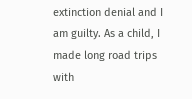extinction denial and I am guilty. As a child, I made long road trips with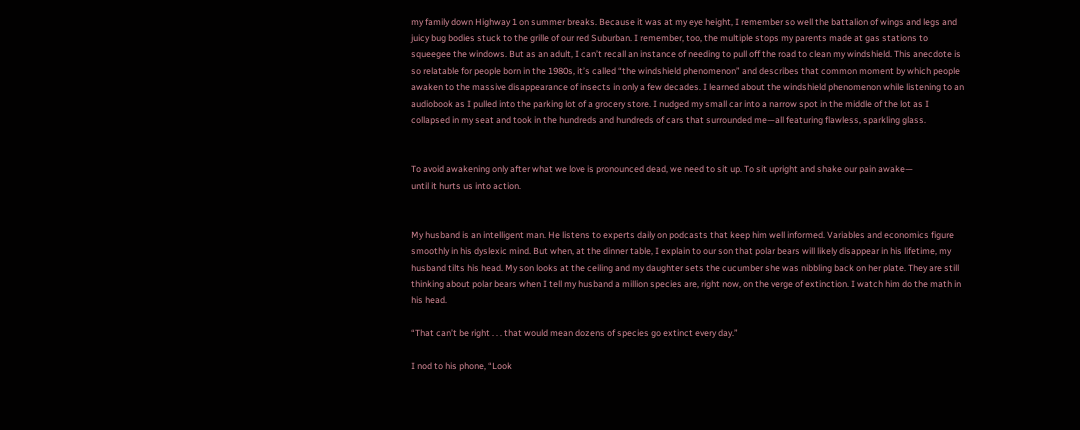my family down Highway 1 on summer breaks. Because it was at my eye height, I remember so well the battalion of wings and legs and juicy bug bodies stuck to the grille of our red Suburban. I remember, too, the multiple stops my parents made at gas stations to squeegee the windows. But as an adult, I can’t recall an instance of needing to pull off the road to clean my windshield. This anecdote is so relatable for people born in the 1980s, it’s called “the windshield phenomenon” and describes that common moment by which people awaken to the massive disappearance of insects in only a few decades. I learned about the windshield phenomenon while listening to an audiobook as I pulled into the parking lot of a grocery store. I nudged my small car into a narrow spot in the middle of the lot as I collapsed in my seat and took in the hundreds and hundreds of cars that surrounded me—all featuring flawless, sparkling glass.


To avoid awakening only after what we love is pronounced dead, we need to sit up. To sit upright and shake our pain awake—
until it hurts us into action.


My husband is an intelligent man. He listens to experts daily on podcasts that keep him well informed. Variables and economics figure smoothly in his dyslexic mind. But when, at the dinner table, I explain to our son that polar bears will likely disappear in his lifetime, my husband tilts his head. My son looks at the ceiling and my daughter sets the cucumber she was nibbling back on her plate. They are still thinking about polar bears when I tell my husband a million species are, right now, on the verge of extinction. I watch him do the math in his head.

“That can’t be right . . . that would mean dozens of species go extinct every day.”

I nod to his phone, “Look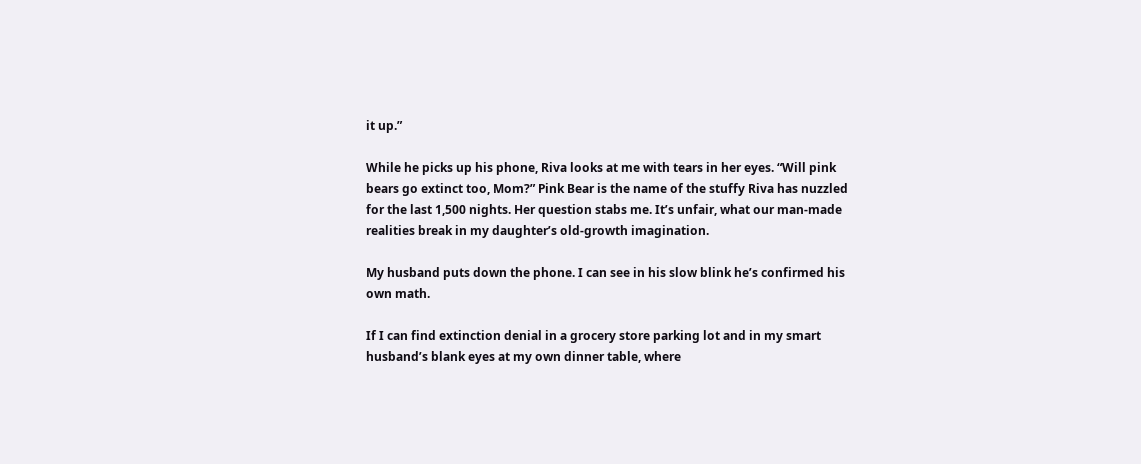it up.”

While he picks up his phone, Riva looks at me with tears in her eyes. “Will pink bears go extinct too, Mom?” Pink Bear is the name of the stuffy Riva has nuzzled for the last 1,500 nights. Her question stabs me. It’s unfair, what our man-made realities break in my daughter’s old-growth imagination.

My husband puts down the phone. I can see in his slow blink he’s confirmed his own math.

If I can find extinction denial in a grocery store parking lot and in my smart husband’s blank eyes at my own dinner table, where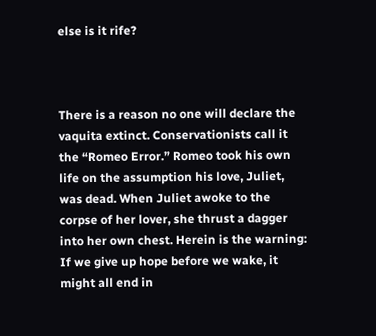else is it rife?



There is a reason no one will declare the vaquita extinct. Conservationists call it the “Romeo Error.” Romeo took his own life on the assumption his love, Juliet, was dead. When Juliet awoke to the corpse of her lover, she thrust a dagger into her own chest. Herein is the warning: If we give up hope before we wake, it might all end in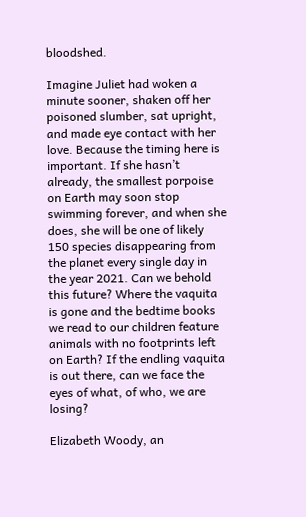bloodshed.

Imagine Juliet had woken a minute sooner, shaken off her poisoned slumber, sat upright, and made eye contact with her love. Because the timing here is important. If she hasn’t already, the smallest porpoise on Earth may soon stop swimming forever, and when she does, she will be one of likely 150 species disappearing from the planet every single day in the year 2021. Can we behold this future? Where the vaquita is gone and the bedtime books we read to our children feature animals with no footprints left on Earth? If the endling vaquita is out there, can we face the eyes of what, of who, we are losing?

Elizabeth Woody, an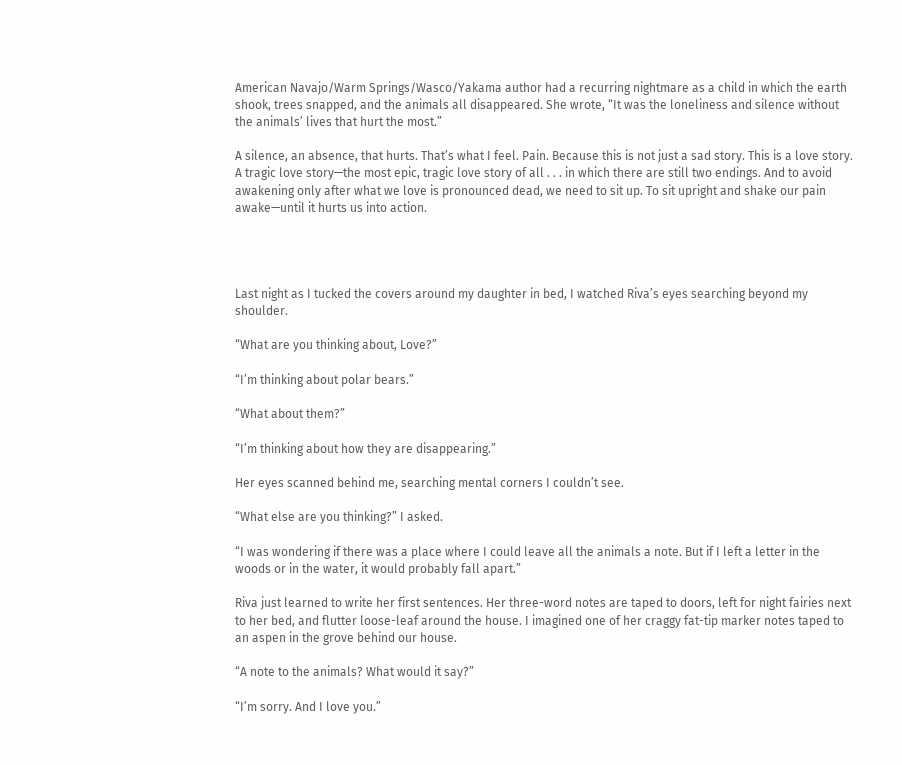American Navajo/Warm Springs/Wasco/Yakama author had a recurring nightmare as a child in which the earth shook, trees snapped, and the animals all disappeared. She wrote, “It was the loneliness and silence without the animals’ lives that hurt the most.”

A silence, an absence, that hurts. That’s what I feel. Pain. Because this is not just a sad story. This is a love story. A tragic love story—the most epic, tragic love story of all . . . in which there are still two endings. And to avoid awakening only after what we love is pronounced dead, we need to sit up. To sit upright and shake our pain awake—until it hurts us into action.




Last night as I tucked the covers around my daughter in bed, I watched Riva’s eyes searching beyond my shoulder.

“What are you thinking about, Love?”

“I’m thinking about polar bears.”

“What about them?”

“I’m thinking about how they are disappearing.”

Her eyes scanned behind me, searching mental corners I couldn’t see.

“What else are you thinking?” I asked.

“I was wondering if there was a place where I could leave all the animals a note. But if I left a letter in the woods or in the water, it would probably fall apart.”

Riva just learned to write her first sentences. Her three-word notes are taped to doors, left for night fairies next to her bed, and flutter loose-leaf around the house. I imagined one of her craggy fat-tip marker notes taped to an aspen in the grove behind our house.

“A note to the animals? What would it say?”

“I’m sorry. And I love you.”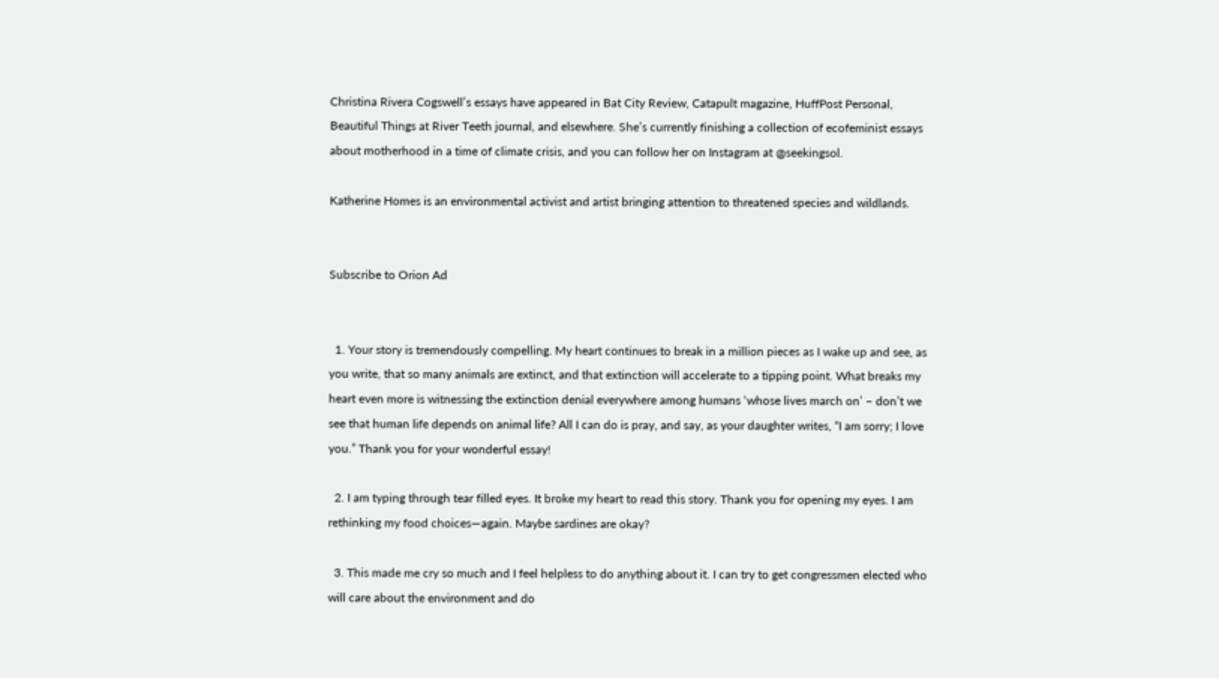Christina Rivera Cogswell’s essays have appeared in Bat City Review, Catapult magazine, HuffPost Personal, Beautiful Things at River Teeth journal, and elsewhere. She’s currently finishing a collection of ecofeminist essays about motherhood in a time of climate crisis, and you can follow her on Instagram at @seekingsol.

Katherine Homes is an environmental activist and artist bringing attention to threatened species and wildlands.


Subscribe to Orion Ad


  1. Your story is tremendously compelling. My heart continues to break in a million pieces as I wake up and see, as you write, that so many animals are extinct, and that extinction will accelerate to a tipping point. What breaks my heart even more is witnessing the extinction denial everywhere among humans ‘whose lives march on’ – don’t we see that human life depends on animal life? All I can do is pray, and say, as your daughter writes, “I am sorry; I love you.” Thank you for your wonderful essay!

  2. I am typing through tear filled eyes. It broke my heart to read this story. Thank you for opening my eyes. I am rethinking my food choices—again. Maybe sardines are okay?

  3. This made me cry so much and I feel helpless to do anything about it. I can try to get congressmen elected who will care about the environment and do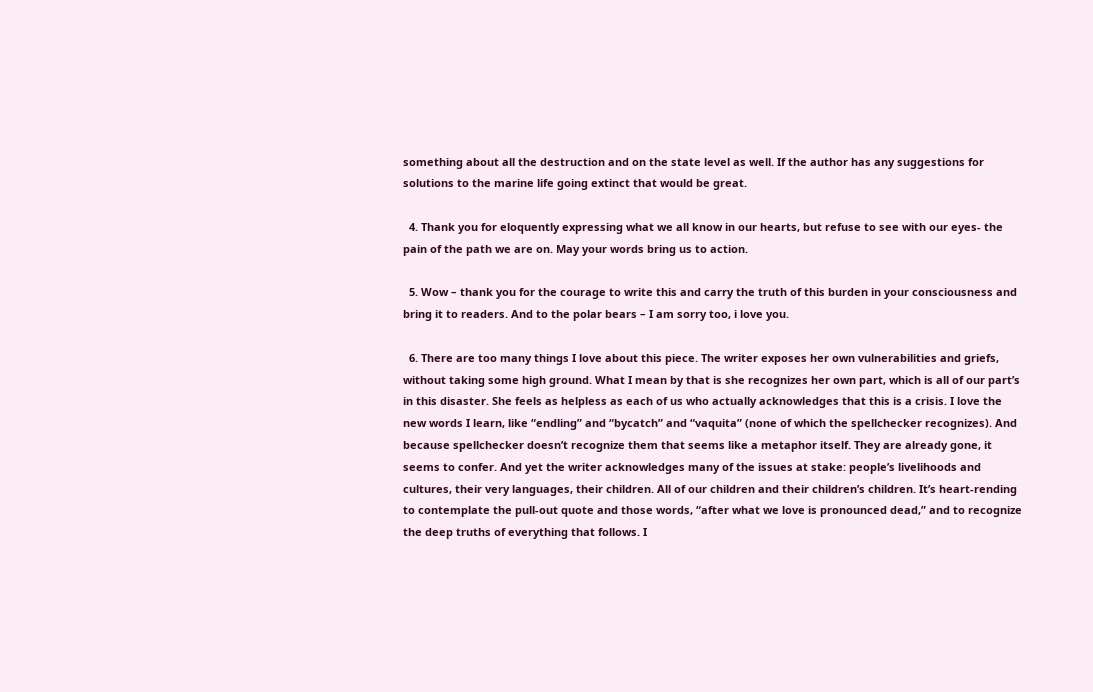something about all the destruction and on the state level as well. If the author has any suggestions for solutions to the marine life going extinct that would be great.

  4. Thank you for eloquently expressing what we all know in our hearts, but refuse to see with our eyes- the pain of the path we are on. May your words bring us to action.

  5. Wow – thank you for the courage to write this and carry the truth of this burden in your consciousness and bring it to readers. And to the polar bears – I am sorry too, i love you.

  6. There are too many things I love about this piece. The writer exposes her own vulnerabilities and griefs, without taking some high ground. What I mean by that is she recognizes her own part, which is all of our part’s in this disaster. She feels as helpless as each of us who actually acknowledges that this is a crisis. I love the new words I learn, like “endling” and “bycatch” and “vaquita” (none of which the spellchecker recognizes). And because spellchecker doesn’t recognize them that seems like a metaphor itself. They are already gone, it seems to confer. And yet the writer acknowledges many of the issues at stake: people’s livelihoods and cultures, their very languages, their children. All of our children and their children’s children. It’s heart-rending to contemplate the pull-out quote and those words, “after what we love is pronounced dead,” and to recognize the deep truths of everything that follows. I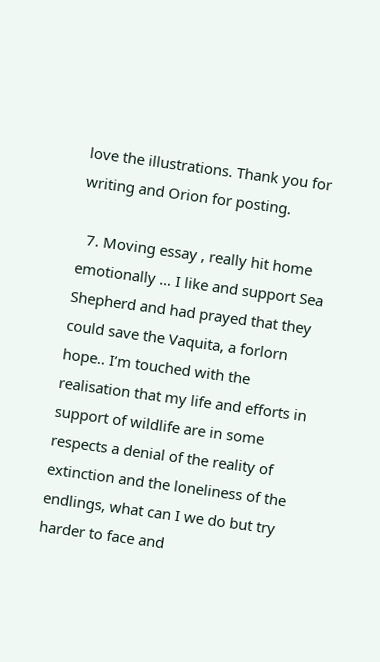love the illustrations. Thank you for writing and Orion for posting.

  7. Moving essay , really hit home emotionally … I like and support Sea Shepherd and had prayed that they could save the Vaquita, a forlorn hope.. I’m touched with the realisation that my life and efforts in support of wildlife are in some respects a denial of the reality of extinction and the loneliness of the endlings, what can I we do but try harder to face and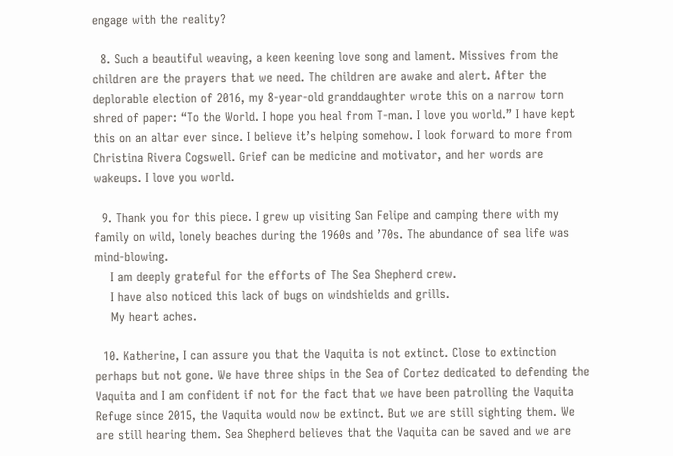engage with the reality?

  8. Such a beautiful weaving, a keen keening love song and lament. Missives from the children are the prayers that we need. The children are awake and alert. After the deplorable election of 2016, my 8-year-old granddaughter wrote this on a narrow torn shred of paper: “To the World. I hope you heal from T-man. I love you world.” I have kept this on an altar ever since. I believe it’s helping somehow. I look forward to more from Christina Rivera Cogswell. Grief can be medicine and motivator, and her words are wakeups. I love you world.

  9. Thank you for this piece. I grew up visiting San Felipe and camping there with my family on wild, lonely beaches during the 1960s and ’70s. The abundance of sea life was mind-blowing.
    I am deeply grateful for the efforts of The Sea Shepherd crew.
    I have also noticed this lack of bugs on windshields and grills.
    My heart aches.

  10. Katherine, I can assure you that the Vaquita is not extinct. Close to extinction perhaps but not gone. We have three ships in the Sea of Cortez dedicated to defending the Vaquita and I am confident if not for the fact that we have been patrolling the Vaquita Refuge since 2015, the Vaquita would now be extinct. But we are still sighting them. We are still hearing them. Sea Shepherd believes that the Vaquita can be saved and we are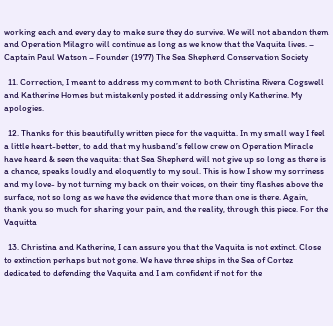working each and every day to make sure they do survive. We will not abandon them and Operation Milagro will continue as long as we know that the Vaquita lives. – Captain Paul Watson – Founder (1977) The Sea Shepherd Conservation Society

  11. Correction, I meant to address my comment to both Christina Rivera Cogswell and Katherine Homes but mistakenly posted it addressing only Katherine. My apologies.

  12. Thanks for this beautifully written piece for the vaquitta. In my small way I feel a little heart-better, to add that my husband’s fellow crew on Operation Miracle have heard & seen the vaquita: that Sea Shepherd will not give up so long as there is a chance, speaks loudly and eloquently to my soul. This is how I show my sorriness and my love- by not turning my back on their voices, on their tiny flashes above the surface, not so long as we have the evidence that more than one is there. Again, thank you so much for sharing your pain, and the reality, through this piece. For the Vaquitta

  13. Christina and Katherine, I can assure you that the Vaquita is not extinct. Close to extinction perhaps but not gone. We have three ships in the Sea of Cortez dedicated to defending the Vaquita and I am confident if not for the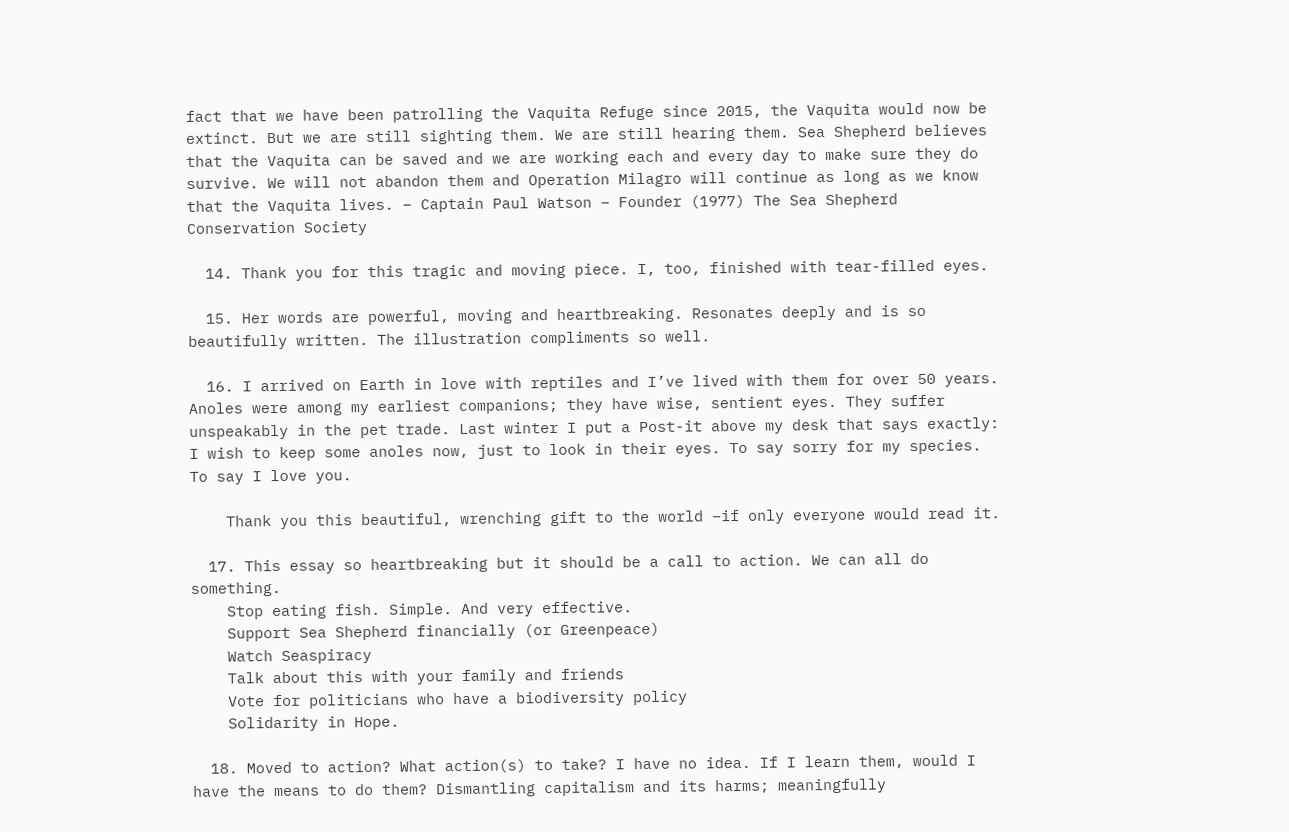fact that we have been patrolling the Vaquita Refuge since 2015, the Vaquita would now be extinct. But we are still sighting them. We are still hearing them. Sea Shepherd believes that the Vaquita can be saved and we are working each and every day to make sure they do survive. We will not abandon them and Operation Milagro will continue as long as we know that the Vaquita lives. – Captain Paul Watson – Founder (1977) The Sea Shepherd Conservation Society

  14. Thank you for this tragic and moving piece. I, too, finished with tear-filled eyes.

  15. Her words are powerful, moving and heartbreaking. Resonates deeply and is so beautifully written. The illustration compliments so well.

  16. I arrived on Earth in love with reptiles and I’ve lived with them for over 50 years. Anoles were among my earliest companions; they have wise, sentient eyes. They suffer unspeakably in the pet trade. Last winter I put a Post-it above my desk that says exactly: I wish to keep some anoles now, just to look in their eyes. To say sorry for my species. To say I love you.

    Thank you this beautiful, wrenching gift to the world –if only everyone would read it.

  17. This essay so heartbreaking but it should be a call to action. We can all do something.
    Stop eating fish. Simple. And very effective.
    Support Sea Shepherd financially (or Greenpeace)
    Watch Seaspiracy
    Talk about this with your family and friends
    Vote for politicians who have a biodiversity policy
    Solidarity in Hope.

  18. Moved to action? What action(s) to take? I have no idea. If I learn them, would I have the means to do them? Dismantling capitalism and its harms; meaningfully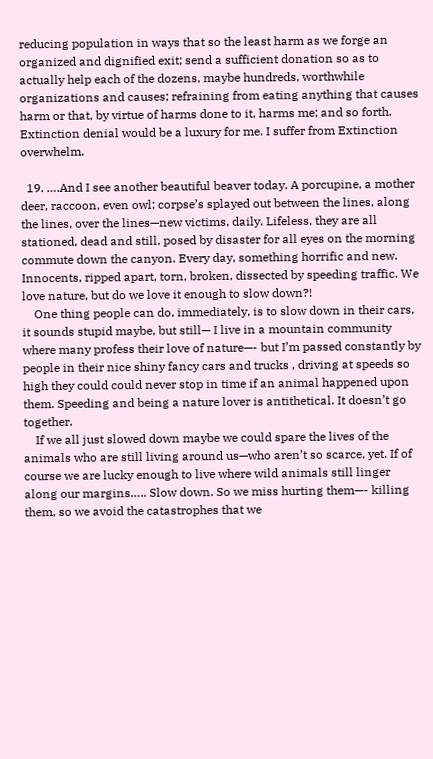reducing population in ways that so the least harm as we forge an organized and dignified exit; send a sufficient donation so as to actually help each of the dozens, maybe hundreds, worthwhile organizations and causes; refraining from eating anything that causes harm or that, by virtue of harms done to it, harms me; and so forth. Extinction denial would be a luxury for me. I suffer from Extinction overwhelm.

  19. ….And I see another beautiful beaver today. A porcupine, a mother deer, raccoon, even owl; corpse’s splayed out between the lines, along the lines, over the lines—new victims, daily. Lifeless, they are all stationed, dead and still, posed by disaster for all eyes on the morning commute down the canyon. Every day, something horrific and new. Innocents, ripped apart, torn, broken, dissected by speeding traffic. We love nature, but do we love it enough to slow down?!
    One thing people can do, immediately, is to slow down in their cars, it sounds stupid maybe, but still— I live in a mountain community where many profess their love of nature—- but I’m passed constantly by people in their nice shiny fancy cars and trucks , driving at speeds so high they could could never stop in time if an animal happened upon them. Speeding and being a nature lover is antithetical. It doesn’t go together.
    If we all just slowed down maybe we could spare the lives of the animals who are still living around us—who aren’t so scarce, yet. If of course we are lucky enough to live where wild animals still linger along our margins….. Slow down. So we miss hurting them—- killing them, so we avoid the catastrophes that we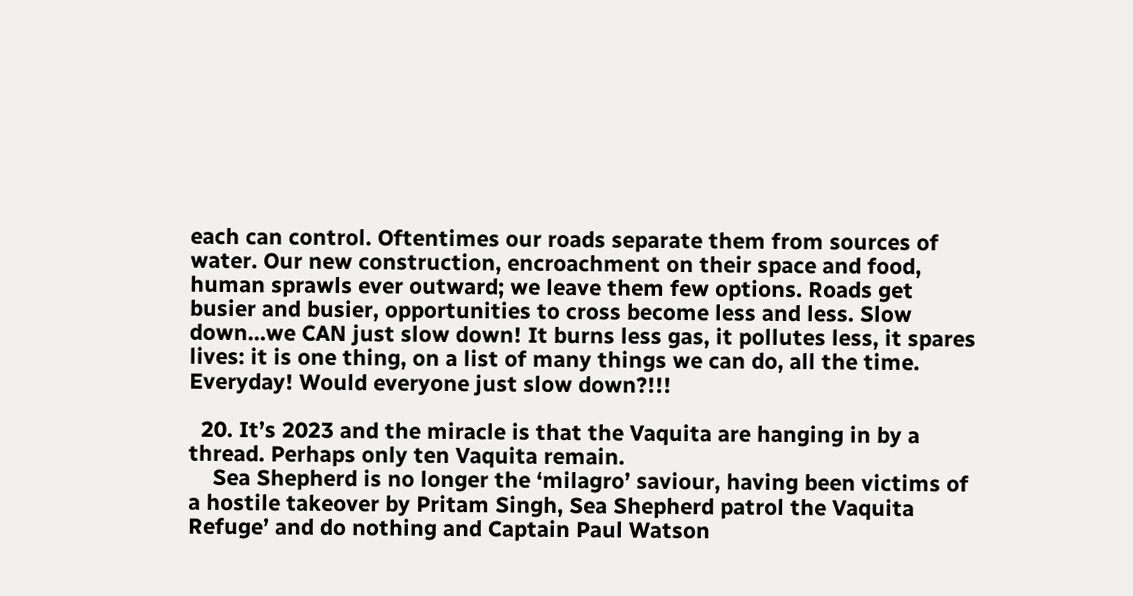each can control. Oftentimes our roads separate them from sources of water. Our new construction, encroachment on their space and food, human sprawls ever outward; we leave them few options. Roads get busier and busier, opportunities to cross become less and less. Slow down…we CAN just slow down! It burns less gas, it pollutes less, it spares lives: it is one thing, on a list of many things we can do, all the time. Everyday! Would everyone just slow down?!!!

  20. It’s 2023 and the miracle is that the Vaquita are hanging in by a thread. Perhaps only ten Vaquita remain.
    Sea Shepherd is no longer the ‘milagro’ saviour, having been victims of a hostile takeover by Pritam Singh, Sea Shepherd patrol the Vaquita Refuge’ and do nothing and Captain Paul Watson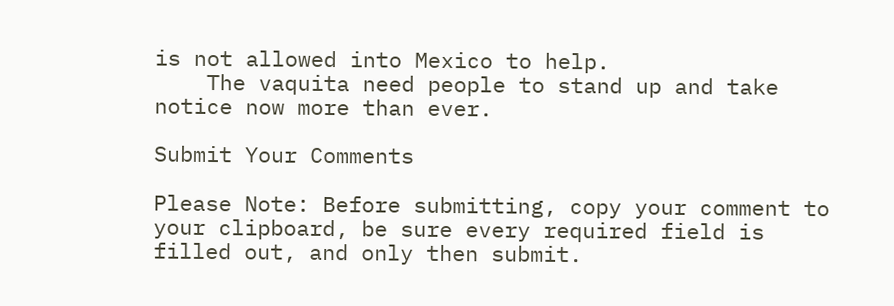is not allowed into Mexico to help.
    The vaquita need people to stand up and take notice now more than ever.

Submit Your Comments

Please Note: Before submitting, copy your comment to your clipboard, be sure every required field is filled out, and only then submit.